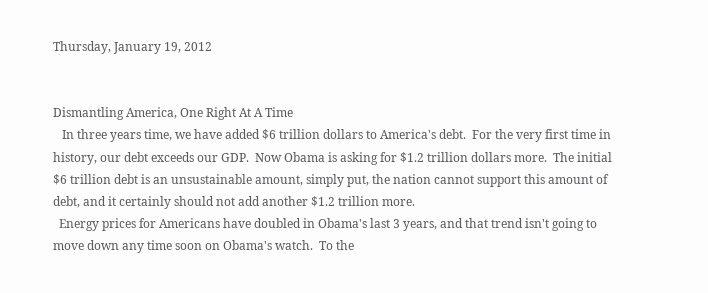Thursday, January 19, 2012


Dismantling America, One Right At A Time
   In three years time, we have added $6 trillion dollars to America's debt.  For the very first time in history, our debt exceeds our GDP.  Now Obama is asking for $1.2 trillion dollars more.  The initial $6 trillion debt is an unsustainable amount, simply put, the nation cannot support this amount of debt, and it certainly should not add another $1.2 trillion more.
  Energy prices for Americans have doubled in Obama's last 3 years, and that trend isn't going to move down any time soon on Obama's watch.  To the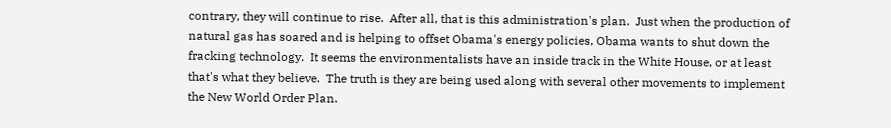contrary, they will continue to rise.  After all, that is this administration's plan.  Just when the production of natural gas has soared and is helping to offset Obama's energy policies, Obama wants to shut down the fracking technology.  It seems the environmentalists have an inside track in the White House, or at least that's what they believe.  The truth is they are being used along with several other movements to implement the New World Order Plan.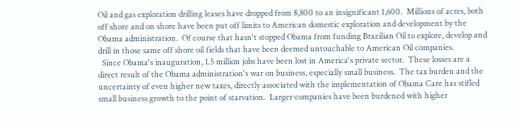Oil and gas exploration drilling leases have dropped from 8,800 to an insignificant 1,600.  Millions of acres, both off shore and on shore have been put off limits to American domestic exploration and development by the Obama administration.  Of course that hasn't stopped Obama from funding Brazilian Oil to explore, develop and drill in those same off shore oil fields that have been deemed untouchable to American Oil companies.
  Since Obama's inauguration, 1.5 million jobs have been lost in America's private sector.  These losses are a direct result of the Obama administration's war on business, especially small business.  The tax burden and the uncertainty of even higher new taxes, directly associated with the implementation of Obama Care has stifled small business growth to the point of starvation.  Larger companies have been burdened with higher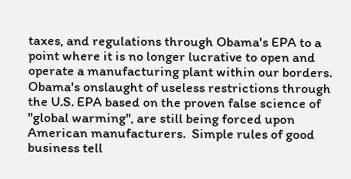taxes, and regulations through Obama's EPA to a point where it is no longer lucrative to open and operate a manufacturing plant within our borders.  Obama's onslaught of useless restrictions through the U.S. EPA based on the proven false science of "global warming", are still being forced upon American manufacturers.  Simple rules of good business tell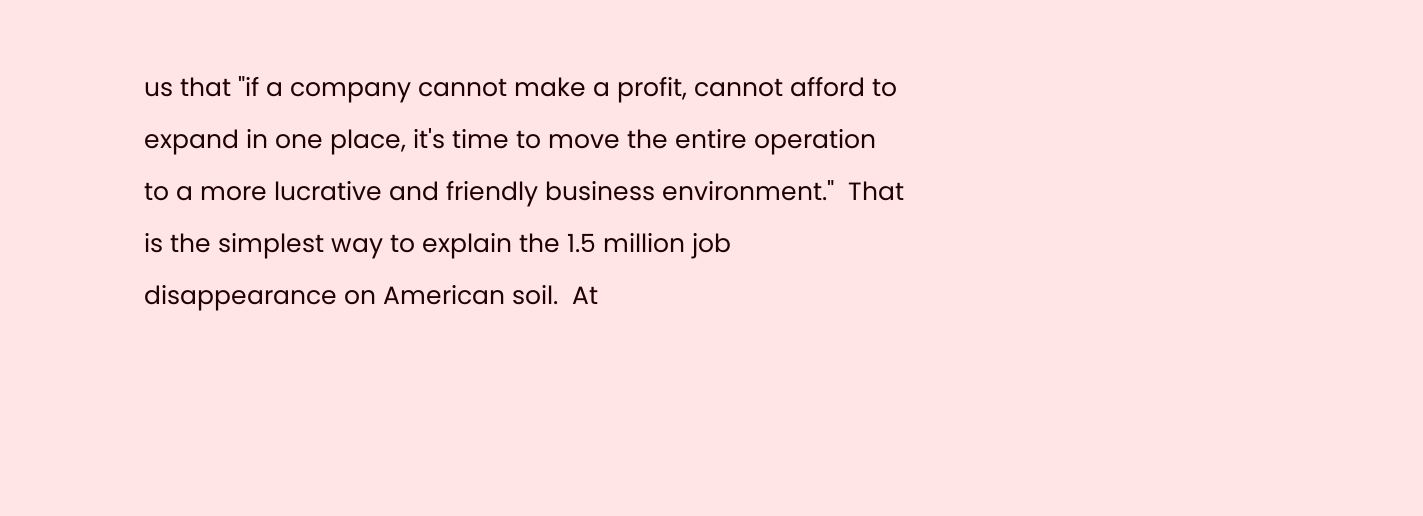us that "if a company cannot make a profit, cannot afford to expand in one place, it's time to move the entire operation to a more lucrative and friendly business environment."  That is the simplest way to explain the 1.5 million job disappearance on American soil.  At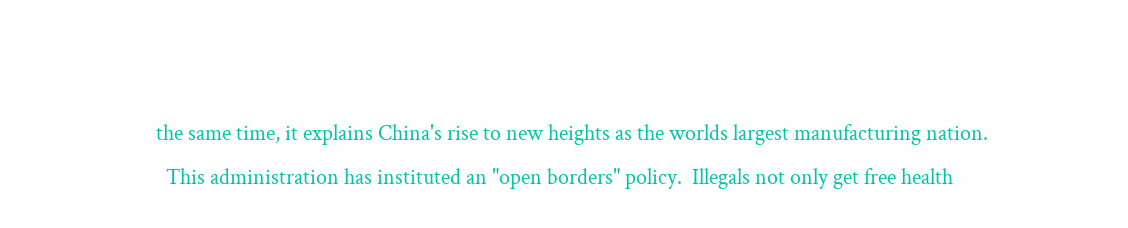the same time, it explains China's rise to new heights as the worlds largest manufacturing nation.
  This administration has instituted an "open borders" policy.  Illegals not only get free health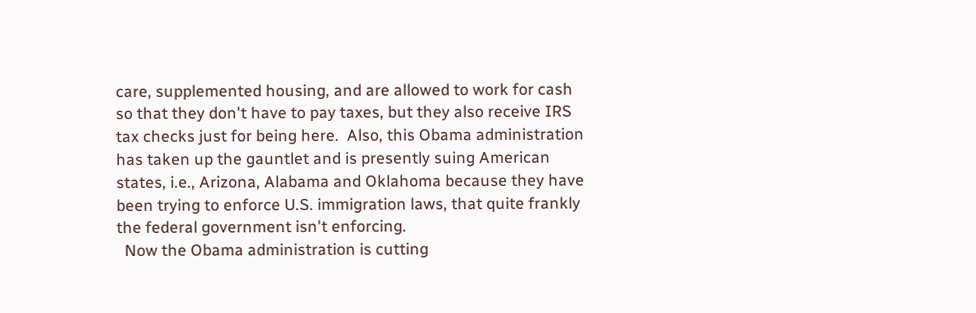care, supplemented housing, and are allowed to work for cash so that they don't have to pay taxes, but they also receive IRS tax checks just for being here.  Also, this Obama administration has taken up the gauntlet and is presently suing American states, i.e., Arizona, Alabama and Oklahoma because they have been trying to enforce U.S. immigration laws, that quite frankly the federal government isn't enforcing.
  Now the Obama administration is cutting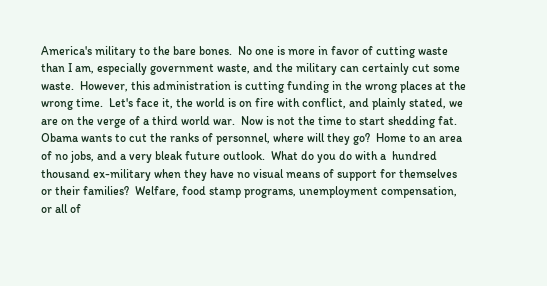America's military to the bare bones.  No one is more in favor of cutting waste than I am, especially government waste, and the military can certainly cut some waste.  However, this administration is cutting funding in the wrong places at the wrong time.  Let's face it, the world is on fire with conflict, and plainly stated, we are on the verge of a third world war.  Now is not the time to start shedding fat.  Obama wants to cut the ranks of personnel, where will they go?  Home to an area of no jobs, and a very bleak future outlook.  What do you do with a  hundred thousand ex-military when they have no visual means of support for themselves or their families?  Welfare, food stamp programs, unemployment compensation, or all of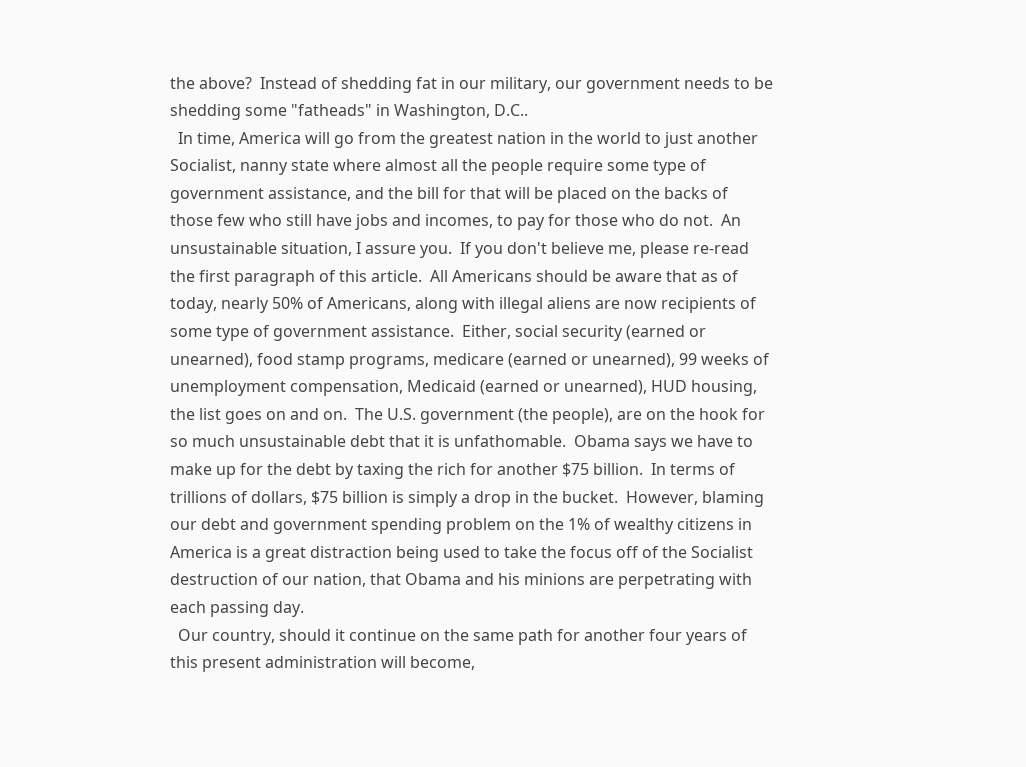the above?  Instead of shedding fat in our military, our government needs to be shedding some "fatheads" in Washington, D.C..
  In time, America will go from the greatest nation in the world to just another Socialist, nanny state where almost all the people require some type of government assistance, and the bill for that will be placed on the backs of those few who still have jobs and incomes, to pay for those who do not.  An unsustainable situation, I assure you.  If you don't believe me, please re-read the first paragraph of this article.  All Americans should be aware that as of today, nearly 50% of Americans, along with illegal aliens are now recipients of some type of government assistance.  Either, social security (earned or unearned), food stamp programs, medicare (earned or unearned), 99 weeks of unemployment compensation, Medicaid (earned or unearned), HUD housing, the list goes on and on.  The U.S. government (the people), are on the hook for so much unsustainable debt that it is unfathomable.  Obama says we have to make up for the debt by taxing the rich for another $75 billion.  In terms of trillions of dollars, $75 billion is simply a drop in the bucket.  However, blaming our debt and government spending problem on the 1% of wealthy citizens in America is a great distraction being used to take the focus off of the Socialist destruction of our nation, that Obama and his minions are perpetrating with each passing day.
  Our country, should it continue on the same path for another four years of this present administration will become,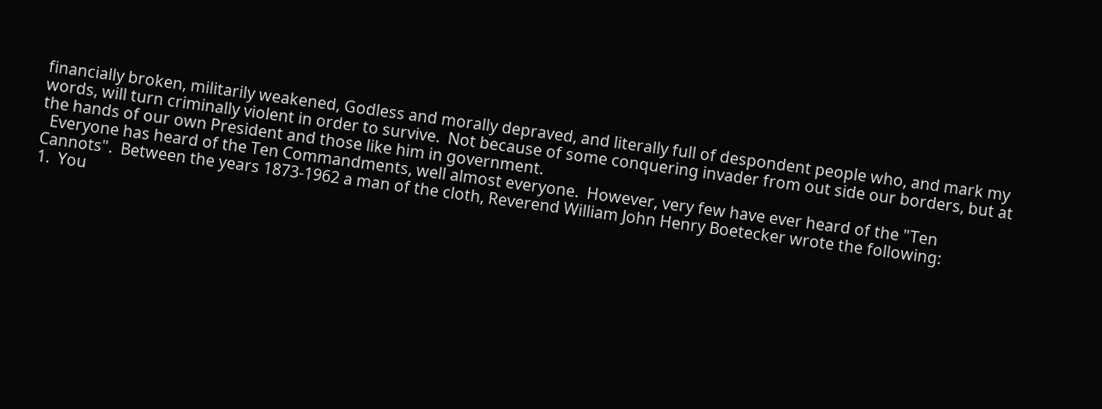financially broken, militarily weakened, Godless and morally depraved, and literally full of despondent people who, and mark my words, will turn criminally violent in order to survive.  Not because of some conquering invader from out side our borders, but at the hands of our own President and those like him in government.
  Everyone has heard of the Ten Commandments, well almost everyone.  However, very few have ever heard of the "Ten Cannots".  Between the years 1873-1962 a man of the cloth, Reverend William John Henry Boetecker wrote the following:
1.  You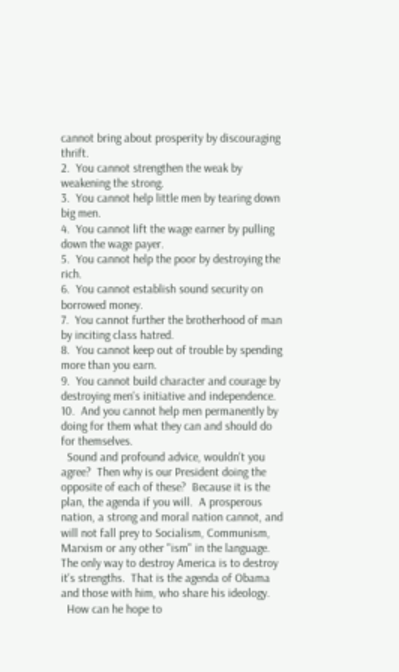cannot bring about prosperity by discouraging thrift.
2.  You cannot strengthen the weak by weakening the strong.
3.  You cannot help little men by tearing down big men.
4.  You cannot lift the wage earner by pulling down the wage payer.
5.  You cannot help the poor by destroying the rich.
6.  You cannot establish sound security on borrowed money.
7.  You cannot further the brotherhood of man by inciting class hatred.
8.  You cannot keep out of trouble by spending more than you earn.
9.  You cannot build character and courage by destroying men's initiative and independence.
10.  And you cannot help men permanently by doing for them what they can and should do for themselves.
  Sound and profound advice, wouldn't you agree?  Then why is our President doing the opposite of each of these?  Because it is the plan, the agenda if you will.  A prosperous nation, a strong and moral nation cannot, and will not fall prey to Socialism, Communism, Marxism or any other "ism" in the language.  The only way to destroy America is to destroy it's strengths.  That is the agenda of Obama and those with him, who share his ideology.
  How can he hope to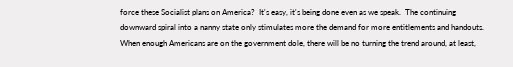force these Socialist plans on America?  It's easy, it's being done even as we speak.  The continuing downward spiral into a nanny state only stimulates more the demand for more entitlements and handouts.  When enough Americans are on the government dole, there will be no turning the trend around, at least,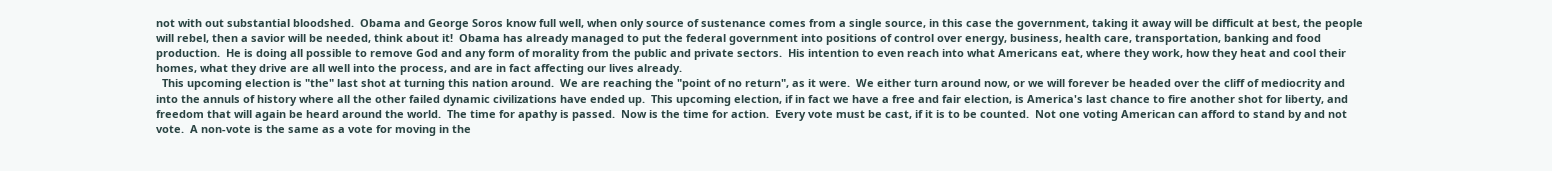not with out substantial bloodshed.  Obama and George Soros know full well, when only source of sustenance comes from a single source, in this case the government, taking it away will be difficult at best, the people will rebel, then a savior will be needed, think about it!  Obama has already managed to put the federal government into positions of control over energy, business, health care, transportation, banking and food production.  He is doing all possible to remove God and any form of morality from the public and private sectors.  His intention to even reach into what Americans eat, where they work, how they heat and cool their homes, what they drive are all well into the process, and are in fact affecting our lives already.
  This upcoming election is "the" last shot at turning this nation around.  We are reaching the "point of no return", as it were.  We either turn around now, or we will forever be headed over the cliff of mediocrity and into the annuls of history where all the other failed dynamic civilizations have ended up.  This upcoming election, if in fact we have a free and fair election, is America's last chance to fire another shot for liberty, and freedom that will again be heard around the world.  The time for apathy is passed.  Now is the time for action.  Every vote must be cast, if it is to be counted.  Not one voting American can afford to stand by and not vote.  A non-vote is the same as a vote for moving in the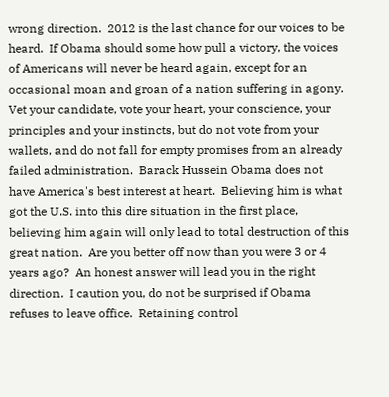wrong direction.  2012 is the last chance for our voices to be heard.  If Obama should some how pull a victory, the voices of Americans will never be heard again, except for an occasional moan and groan of a nation suffering in agony.  Vet your candidate, vote your heart, your conscience, your principles and your instincts, but do not vote from your wallets, and do not fall for empty promises from an already failed administration.  Barack Hussein Obama does not have America's best interest at heart.  Believing him is what got the U.S. into this dire situation in the first place, believing him again will only lead to total destruction of this great nation.  Are you better off now than you were 3 or 4 years ago?  An honest answer will lead you in the right direction.  I caution you, do not be surprised if Obama refuses to leave office.  Retaining control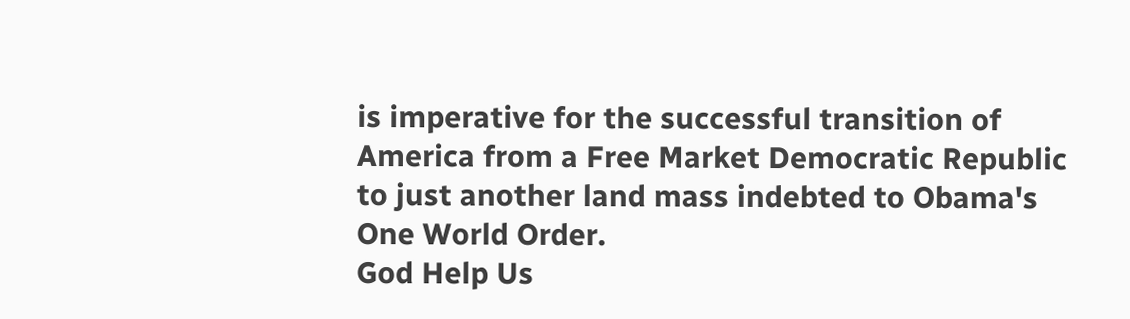is imperative for the successful transition of America from a Free Market Democratic Republic to just another land mass indebted to Obama's One World Order.
God Help Us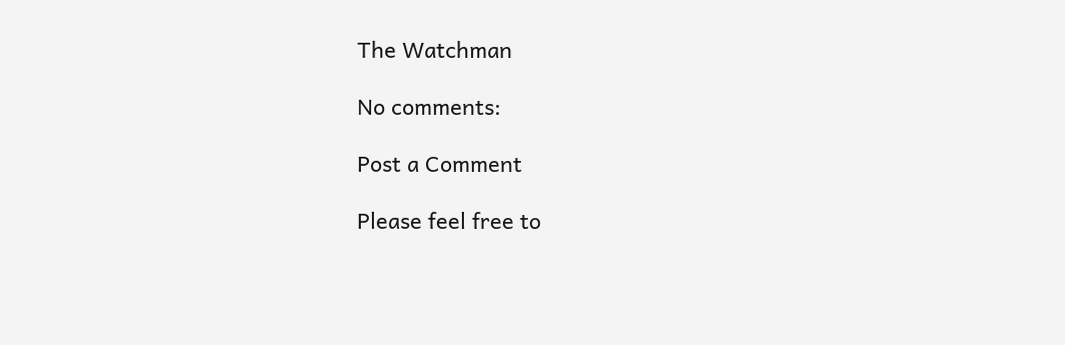The Watchman

No comments:

Post a Comment

Please feel free to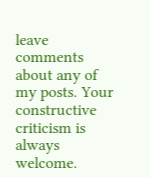leave comments about any of my posts. Your constructive criticism is always welcome.